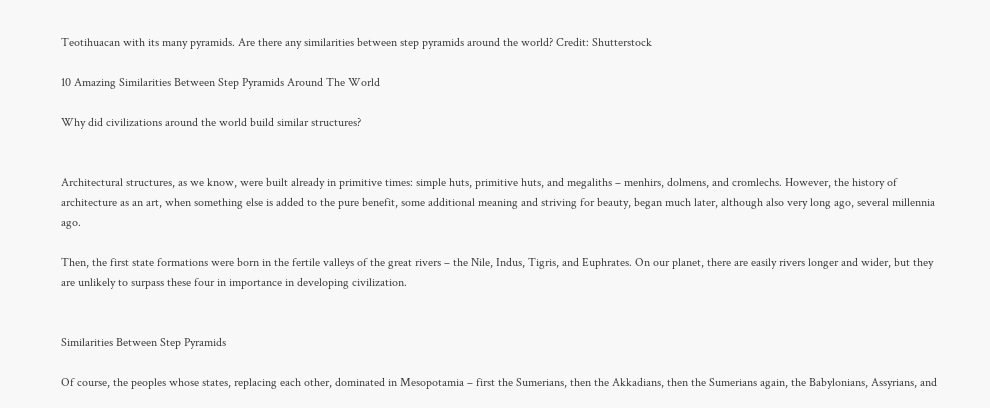Teotihuacan with its many pyramids. Are there any similarities between step pyramids around the world? Credit: Shutterstock

10 Amazing Similarities Between Step Pyramids Around The World

Why did civilizations around the world build similar structures?


Architectural structures, as we know, were built already in primitive times: simple huts, primitive huts, and megaliths – menhirs, dolmens, and cromlechs. However, the history of architecture as an art, when something else is added to the pure benefit, some additional meaning and striving for beauty, began much later, although also very long ago, several millennia ago.

Then, the first state formations were born in the fertile valleys of the great rivers – the Nile, Indus, Tigris, and Euphrates. On our planet, there are easily rivers longer and wider, but they are unlikely to surpass these four in importance in developing civilization.


Similarities Between Step Pyramids

Of course, the peoples whose states, replacing each other, dominated in Mesopotamia – first the Sumerians, then the Akkadians, then the Sumerians again, the Babylonians, Assyrians, and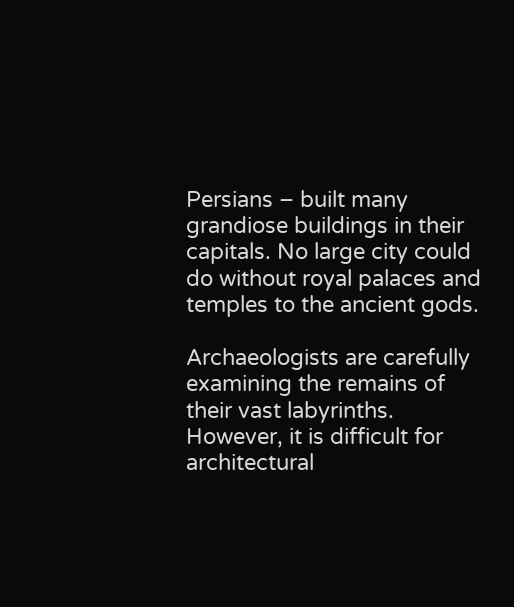Persians – built many grandiose buildings in their capitals. No large city could do without royal palaces and temples to the ancient gods.

Archaeologists are carefully examining the remains of their vast labyrinths. However, it is difficult for architectural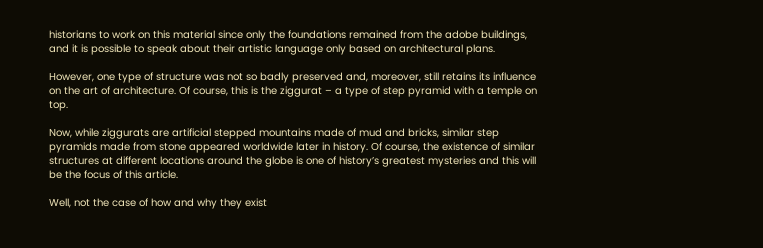historians to work on this material since only the foundations remained from the adobe buildings, and it is possible to speak about their artistic language only based on architectural plans.

However, one type of structure was not so badly preserved and, moreover, still retains its influence on the art of architecture. Of course, this is the ziggurat – a type of step pyramid with a temple on top.

Now, while ziggurats are artificial stepped mountains made of mud and bricks, similar step pyramids made from stone appeared worldwide later in history. Of course, the existence of similar structures at different locations around the globe is one of history’s greatest mysteries and this will be the focus of this article.

Well, not the case of how and why they exist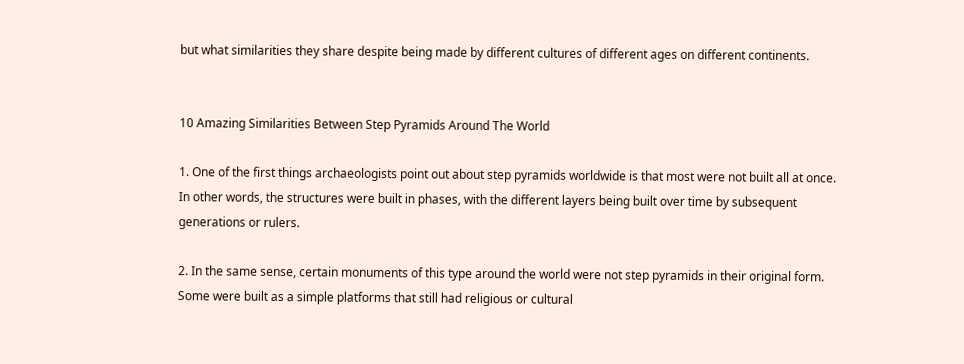but what similarities they share despite being made by different cultures of different ages on different continents.


10 Amazing Similarities Between Step Pyramids Around The World

1. One of the first things archaeologists point out about step pyramids worldwide is that most were not built all at once. In other words, the structures were built in phases, with the different layers being built over time by subsequent generations or rulers.

2. In the same sense, certain monuments of this type around the world were not step pyramids in their original form. Some were built as a simple platforms that still had religious or cultural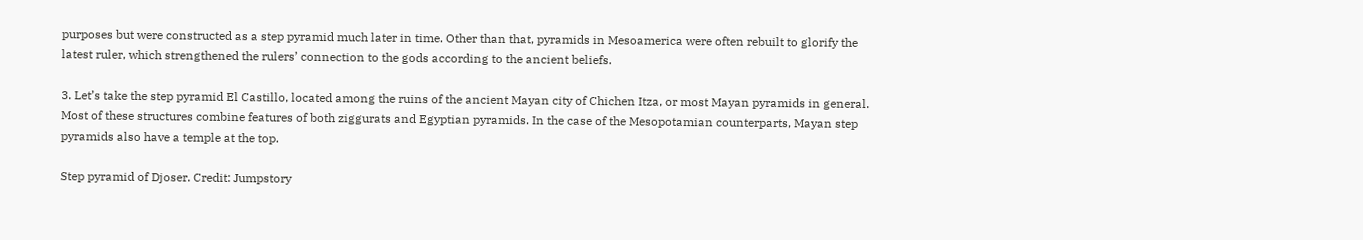purposes but were constructed as a step pyramid much later in time. Other than that, pyramids in Mesoamerica were often rebuilt to glorify the latest ruler, which strengthened the rulers’ connection to the gods according to the ancient beliefs.

3. Let’s take the step pyramid El Castillo, located among the ruins of the ancient Mayan city of Chichen Itza, or most Mayan pyramids in general. Most of these structures combine features of both ziggurats and Egyptian pyramids. In the case of the Mesopotamian counterparts, Mayan step pyramids also have a temple at the top.

Step pyramid of Djoser. Credit: Jumpstory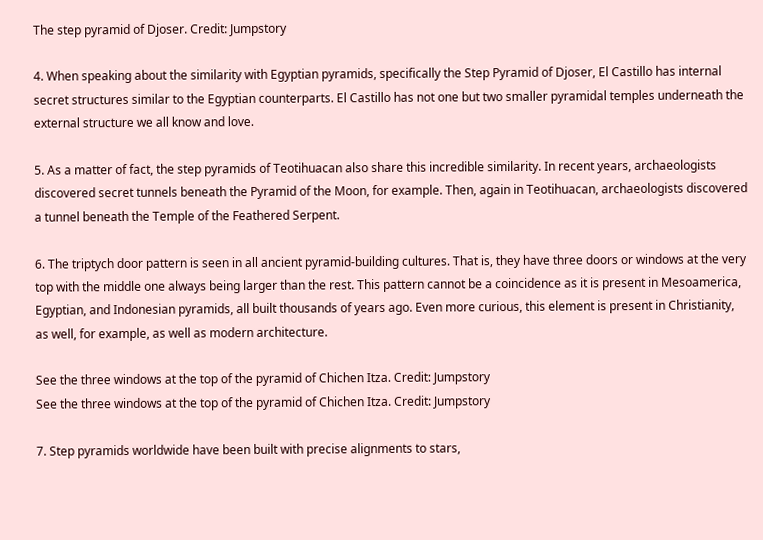The step pyramid of Djoser. Credit: Jumpstory

4. When speaking about the similarity with Egyptian pyramids, specifically the Step Pyramid of Djoser, El Castillo has internal secret structures similar to the Egyptian counterparts. El Castillo has not one but two smaller pyramidal temples underneath the external structure we all know and love.

5. As a matter of fact, the step pyramids of Teotihuacan also share this incredible similarity. In recent years, archaeologists discovered secret tunnels beneath the Pyramid of the Moon, for example. Then, again in Teotihuacan, archaeologists discovered a tunnel beneath the Temple of the Feathered Serpent.

6. The triptych door pattern is seen in all ancient pyramid-building cultures. That is, they have three doors or windows at the very top with the middle one always being larger than the rest. This pattern cannot be a coincidence as it is present in Mesoamerica, Egyptian, and Indonesian pyramids, all built thousands of years ago. Even more curious, this element is present in Christianity, as well, for example, as well as modern architecture.

See the three windows at the top of the pyramid of Chichen Itza. Credit: Jumpstory
See the three windows at the top of the pyramid of Chichen Itza. Credit: Jumpstory

7. Step pyramids worldwide have been built with precise alignments to stars,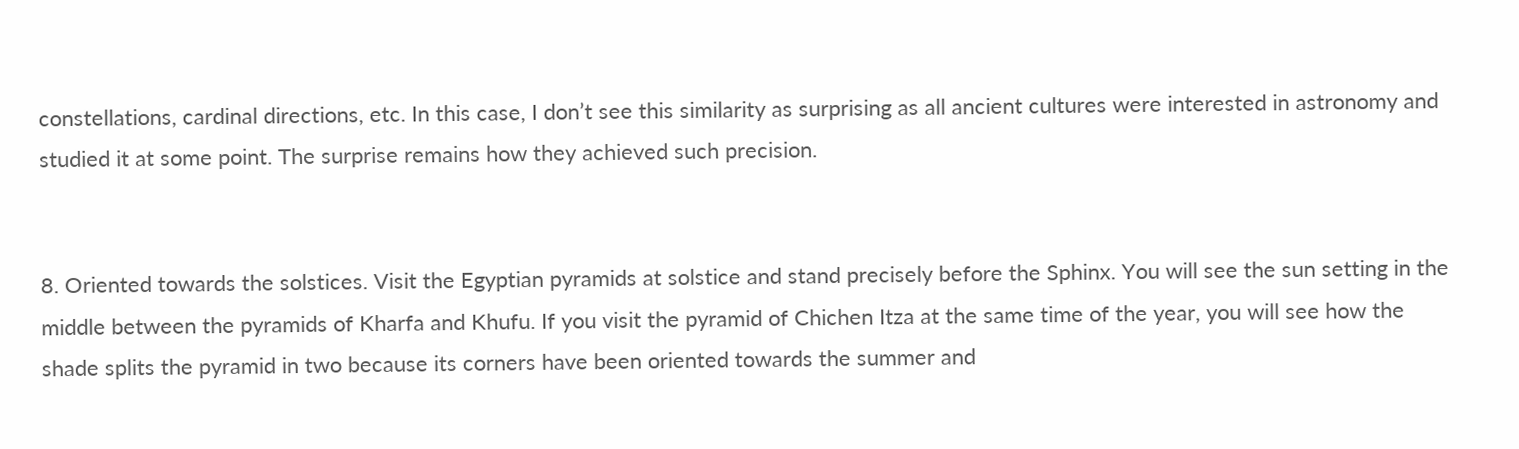constellations, cardinal directions, etc. In this case, I don’t see this similarity as surprising as all ancient cultures were interested in astronomy and studied it at some point. The surprise remains how they achieved such precision.


8. Oriented towards the solstices. Visit the Egyptian pyramids at solstice and stand precisely before the Sphinx. You will see the sun setting in the middle between the pyramids of Kharfa and Khufu. If you visit the pyramid of Chichen Itza at the same time of the year, you will see how the shade splits the pyramid in two because its corners have been oriented towards the summer and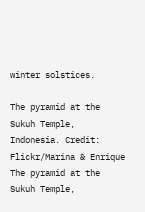winter solstices.

The pyramid at the Sukuh Temple, Indonesia. Credit: Flickr/Marina & Enrique
The pyramid at the Sukuh Temple,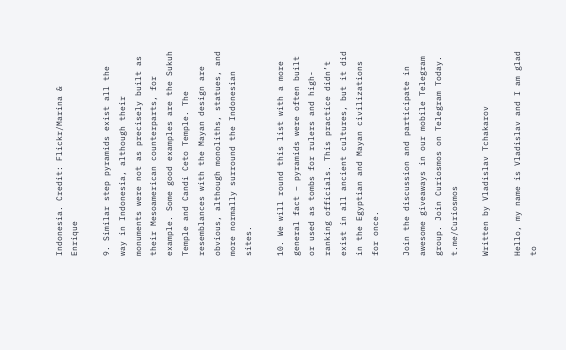Indonesia. Credit: Flickr/Marina & Enrique

9. Similar step pyramids exist all the way in Indonesia, although their monuments were not as precisely built as their Mesoamerican counterparts, for example. Some good examples are the Sukuh Temple and Candi Ceto Temple. The resemblances with the Mayan design are obvious, although monoliths, statues, and more normally surround the Indonesian sites.

10. We will round this list with a more general fact – pyramids were often built or used as tombs for rulers and high-ranking officials. This practice didn’t exist in all ancient cultures, but it did in the Egyptian and Mayan civilizations for once.

Join the discussion and participate in awesome giveaways in our mobile Telegram group. Join Curiosmos on Telegram Today. t.me/Curiosmos

Written by Vladislav Tchakarov

Hello, my name is Vladislav and I am glad to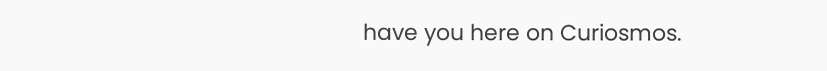have you here on Curiosmos.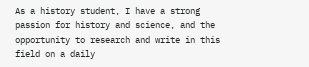As a history student, I have a strong passion for history and science, and the opportunity to research and write in this field on a daily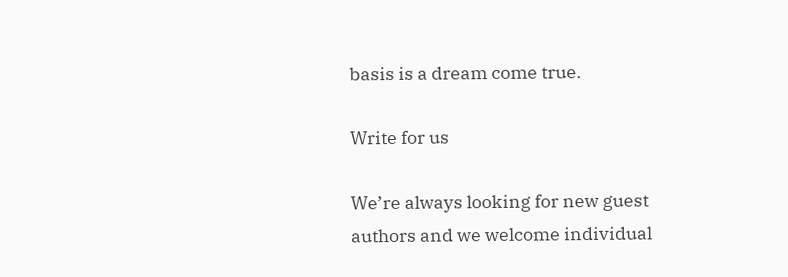basis is a dream come true.

Write for us

We’re always looking for new guest authors and we welcome individual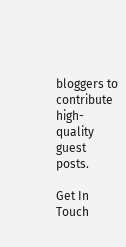bloggers to contribute high-quality guest posts.

Get In Touch